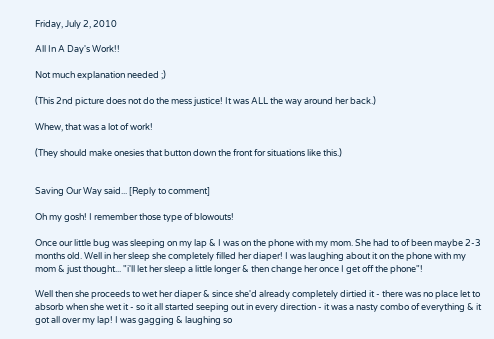Friday, July 2, 2010

All In A Day's Work!!

Not much explanation needed ;)

(This 2nd picture does not do the mess justice! It was ALL the way around her back.)

Whew, that was a lot of work!

(They should make onesies that button down the front for situations like this.)


Saving Our Way said... [Reply to comment]

Oh my gosh! I remember those type of blowouts!

Once our little bug was sleeping on my lap & I was on the phone with my mom. She had to of been maybe 2-3 months old. Well in her sleep she completely filled her diaper! I was laughing about it on the phone with my mom & just thought... "i'll let her sleep a little longer & then change her once I get off the phone"!

Well then she proceeds to wet her diaper & since she'd already completely dirtied it - there was no place let to absorb when she wet it - so it all started seeping out in every direction - it was a nasty combo of everything & it got all over my lap! I was gagging & laughing so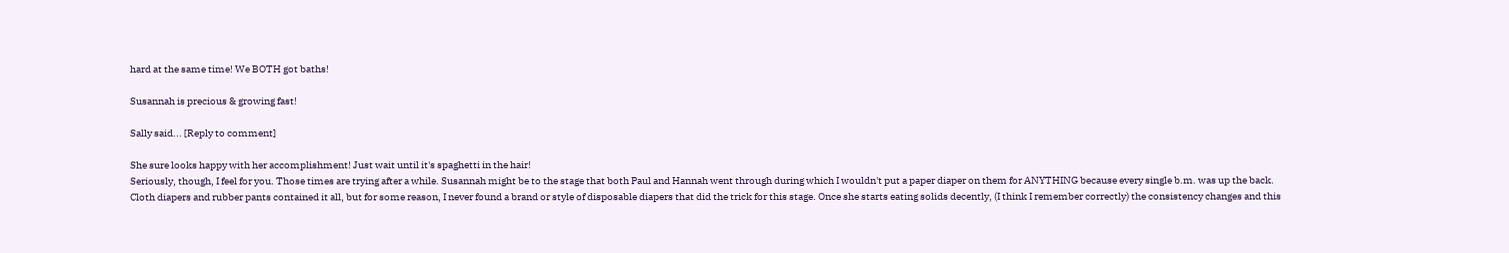hard at the same time! We BOTH got baths!

Susannah is precious & growing fast!

Sally said... [Reply to comment]

She sure looks happy with her accomplishment! Just wait until it's spaghetti in the hair!
Seriously, though, I feel for you. Those times are trying after a while. Susannah might be to the stage that both Paul and Hannah went through during which I wouldn't put a paper diaper on them for ANYTHING because every single b.m. was up the back. Cloth diapers and rubber pants contained it all, but for some reason, I never found a brand or style of disposable diapers that did the trick for this stage. Once she starts eating solids decently, (I think I remember correctly) the consistency changes and this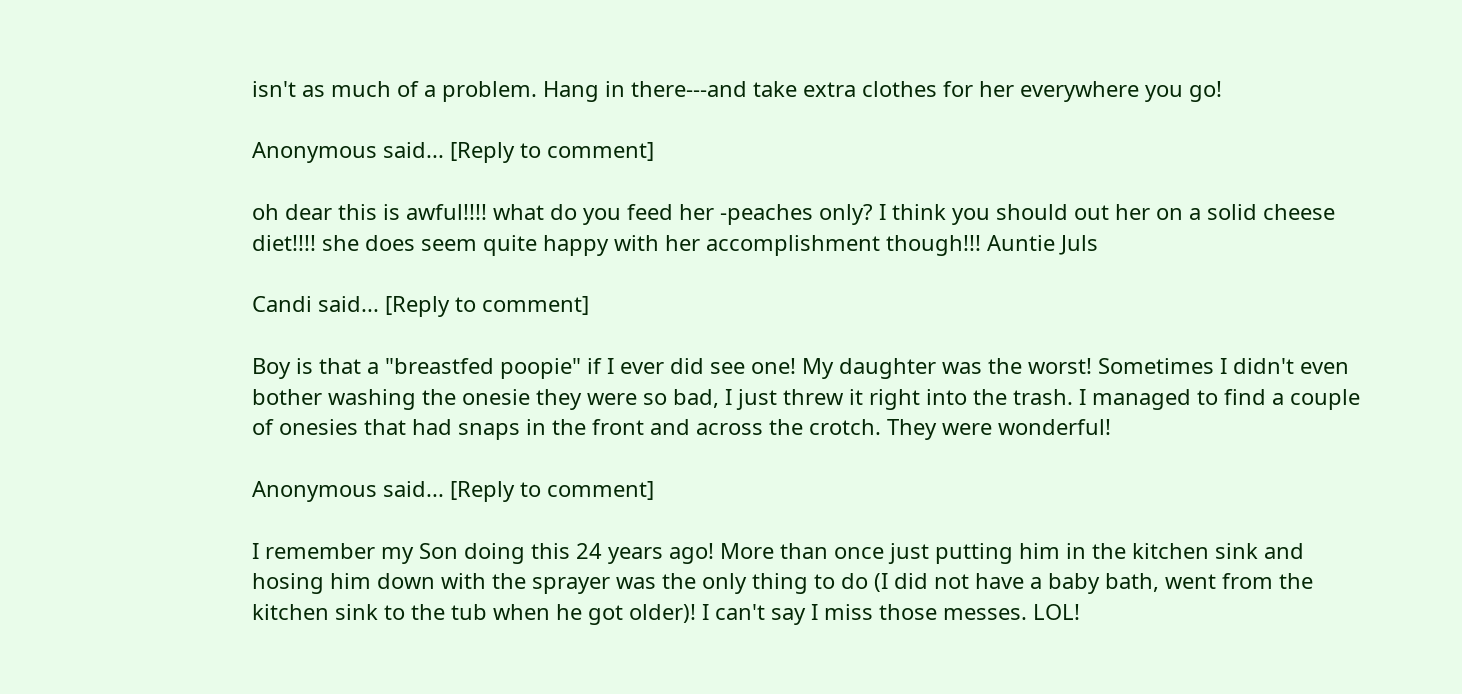isn't as much of a problem. Hang in there---and take extra clothes for her everywhere you go!

Anonymous said... [Reply to comment]

oh dear this is awful!!!! what do you feed her -peaches only? I think you should out her on a solid cheese diet!!!! she does seem quite happy with her accomplishment though!!! Auntie Juls

Candi said... [Reply to comment]

Boy is that a "breastfed poopie" if I ever did see one! My daughter was the worst! Sometimes I didn't even bother washing the onesie they were so bad, I just threw it right into the trash. I managed to find a couple of onesies that had snaps in the front and across the crotch. They were wonderful!

Anonymous said... [Reply to comment]

I remember my Son doing this 24 years ago! More than once just putting him in the kitchen sink and hosing him down with the sprayer was the only thing to do (I did not have a baby bath, went from the kitchen sink to the tub when he got older)! I can't say I miss those messes. LOL!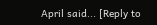April said... [Reply to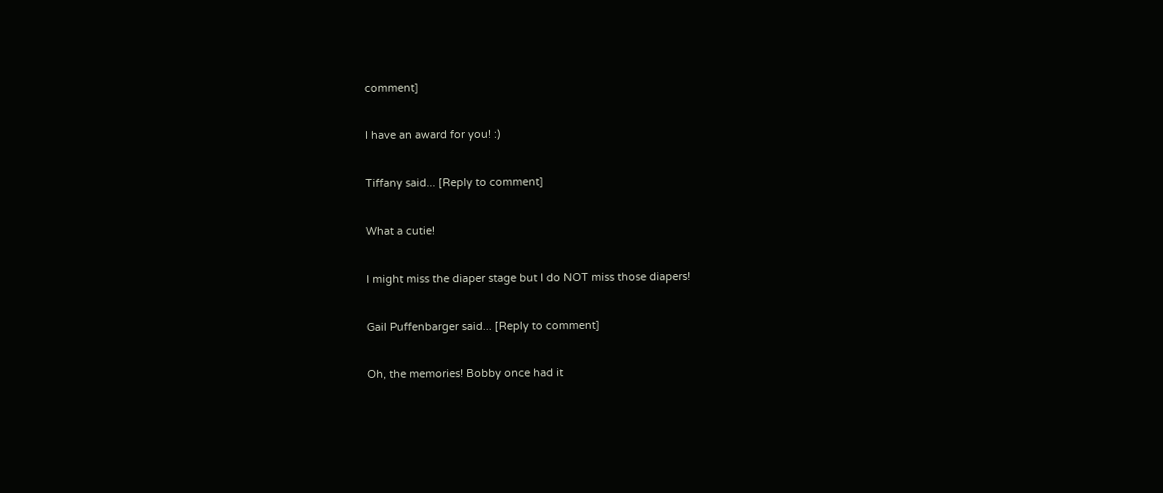comment]

I have an award for you! :)

Tiffany said... [Reply to comment]

What a cutie!

I might miss the diaper stage but I do NOT miss those diapers!

Gail Puffenbarger said... [Reply to comment]

Oh, the memories! Bobby once had it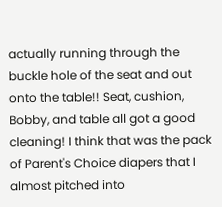actually running through the buckle hole of the seat and out onto the table!! Seat, cushion, Bobby, and table all got a good cleaning! I think that was the pack of Parent's Choice diapers that I almost pitched into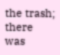the trash; there was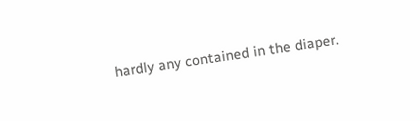hardly any contained in the diaper.